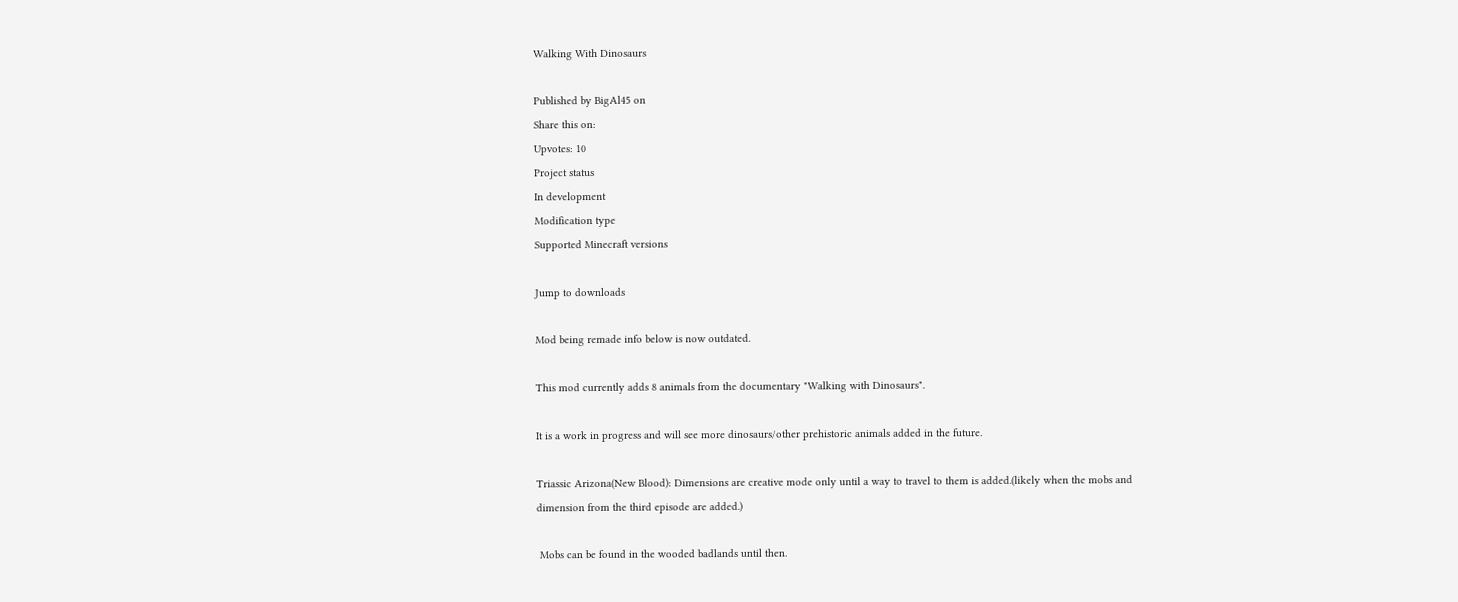Walking With Dinosaurs

Published by BigAl45 on
Share this on:
Upvotes: 10
Project status
In development
Modification type
Supported Minecraft versions

Jump to downloads

Mod being remade info below is now outdated.

This mod currently adds 8 animals from the documentary "Walking with Dinosaurs".

It is a work in progress and will see more dinosaurs/other prehistoric animals added in the future.

Triassic Arizona(New Blood): Dimensions are creative mode only until a way to travel to them is added.(likely when the mobs and dimension from the third episode are added.)

 Mobs can be found in the wooded badlands until then.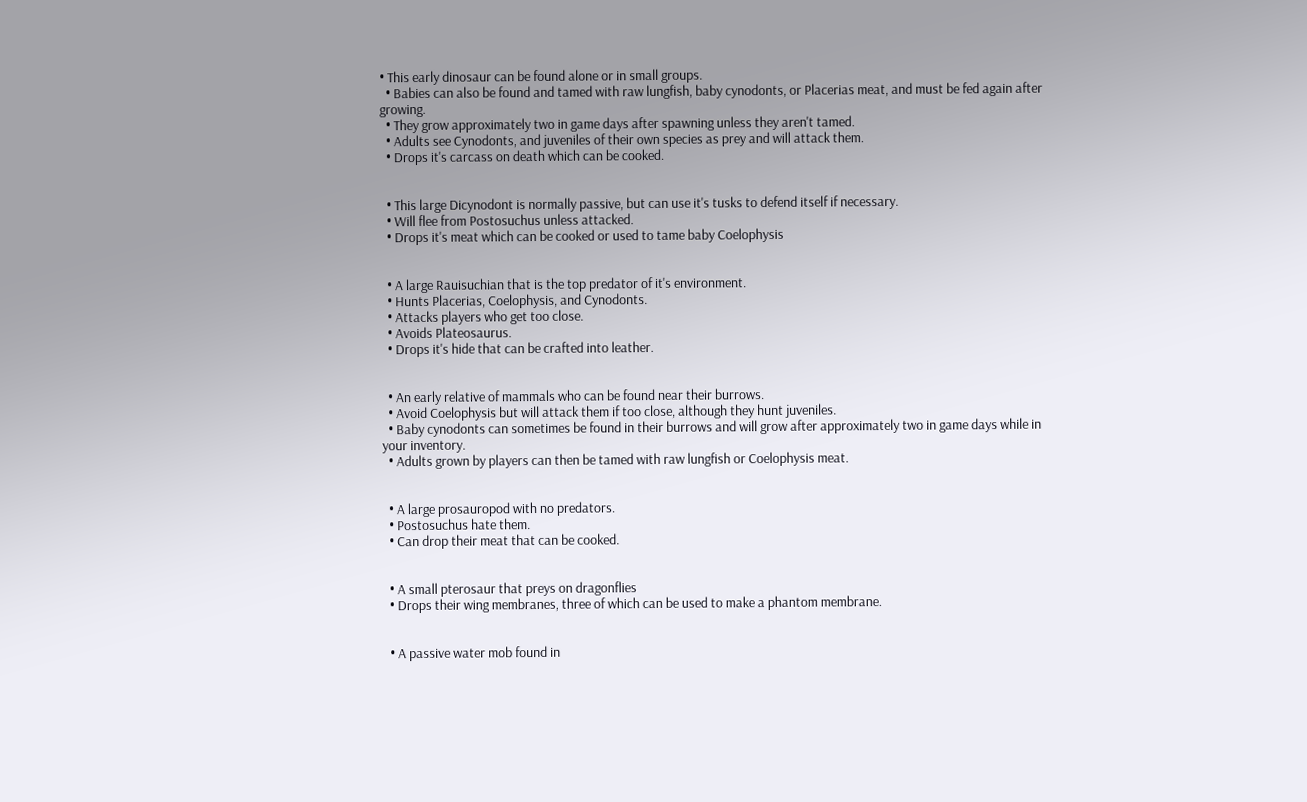• This early dinosaur can be found alone or in small groups.
  • Babies can also be found and tamed with raw lungfish, baby cynodonts, or Placerias meat, and must be fed again after growing.
  • They grow approximately two in game days after spawning unless they aren't tamed.
  • Adults see Cynodonts, and juveniles of their own species as prey and will attack them.
  • Drops it's carcass on death which can be cooked.


  • This large Dicynodont is normally passive, but can use it's tusks to defend itself if necessary.
  • Will flee from Postosuchus unless attacked.
  • Drops it's meat which can be cooked or used to tame baby Coelophysis


  • A large Rauisuchian that is the top predator of it's environment.
  • Hunts Placerias, Coelophysis, and Cynodonts.
  • Attacks players who get too close.
  • Avoids Plateosaurus.
  • Drops it's hide that can be crafted into leather.


  • An early relative of mammals who can be found near their burrows.
  • Avoid Coelophysis but will attack them if too close, although they hunt juveniles.
  • Baby cynodonts can sometimes be found in their burrows and will grow after approximately two in game days while in your inventory.
  • Adults grown by players can then be tamed with raw lungfish or Coelophysis meat.


  • A large prosauropod with no predators.
  • Postosuchus hate them.
  • Can drop their meat that can be cooked.


  • A small pterosaur that preys on dragonflies
  • Drops their wing membranes, three of which can be used to make a phantom membrane.


  • A passive water mob found in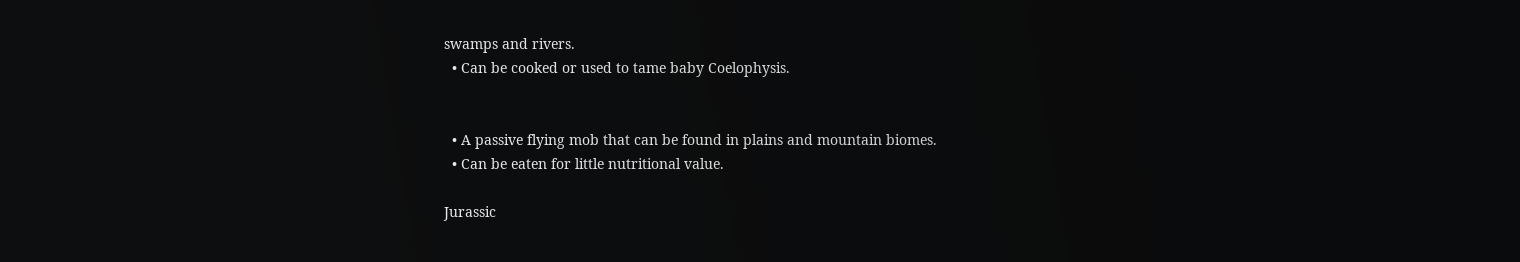swamps and rivers.
  • Can be cooked or used to tame baby Coelophysis.


  • A passive flying mob that can be found in plains and mountain biomes.
  • Can be eaten for little nutritional value.

Jurassic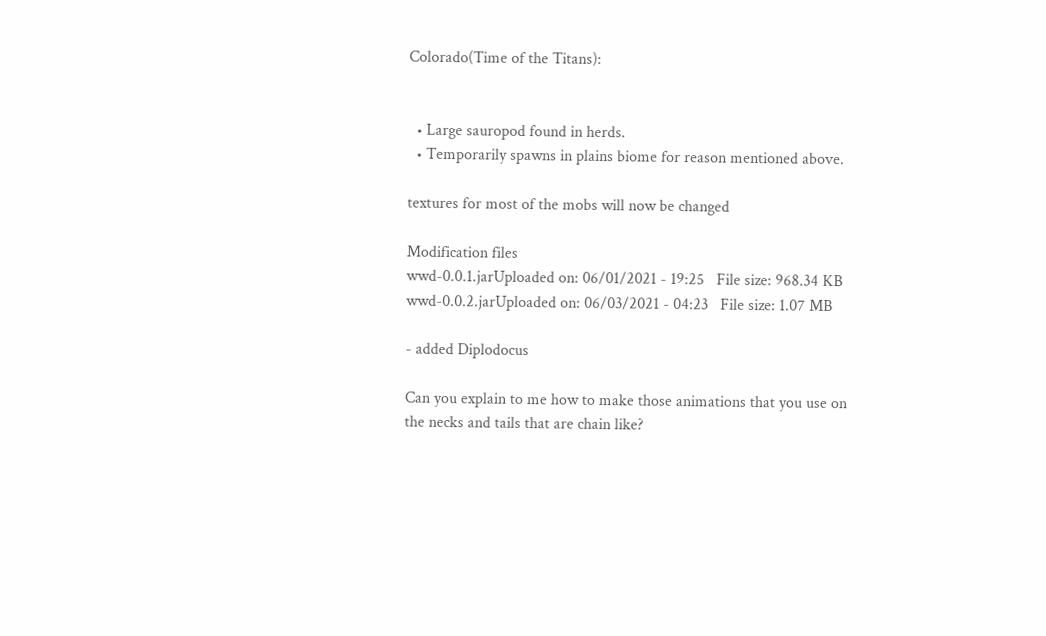Colorado(Time of the Titans):


  • Large sauropod found in herds.
  • Temporarily spawns in plains biome for reason mentioned above.

textures for most of the mobs will now be changed

Modification files
wwd-0.0.1.jarUploaded on: 06/01/2021 - 19:25   File size: 968.34 KB
wwd-0.0.2.jarUploaded on: 06/03/2021 - 04:23   File size: 1.07 MB

- added Diplodocus

Can you explain to me how to make those animations that you use on the necks and tails that are chain like?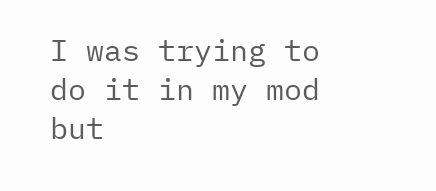I was trying to do it in my mod but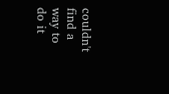couldn't find a way to do it